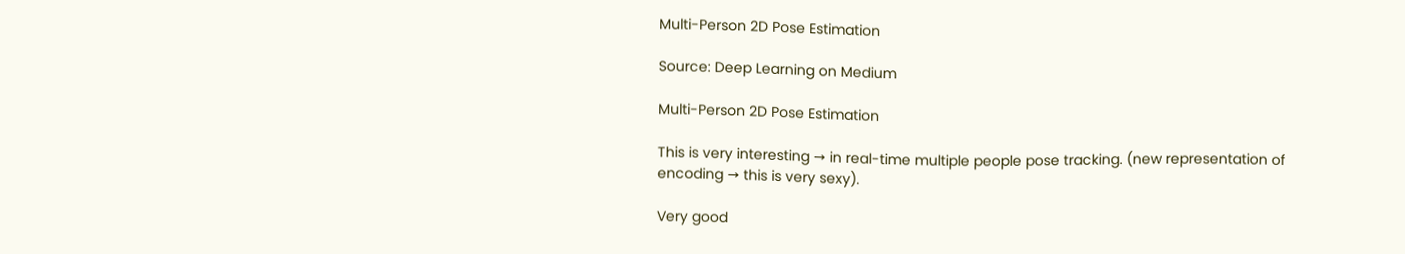Multi-Person 2D Pose Estimation

Source: Deep Learning on Medium

Multi-Person 2D Pose Estimation

This is very interesting → in real-time multiple people pose tracking. (new representation of encoding → this is very sexy).

Very good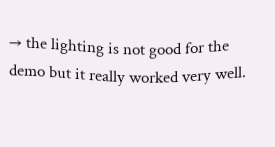→ the lighting is not good for the demo but it really worked very well.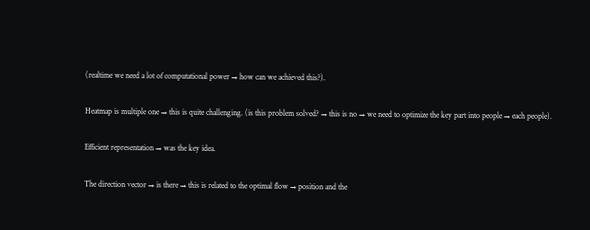(realtime we need a lot of computational power → how can we achieved this?).

Heatmap is multiple one → this is quite challenging. (is this problem solved? → this is no → we need to optimize the key part into people → each people).

Efficient representation → was the key idea.

The direction vector → is there → this is related to the optimal flow → position and the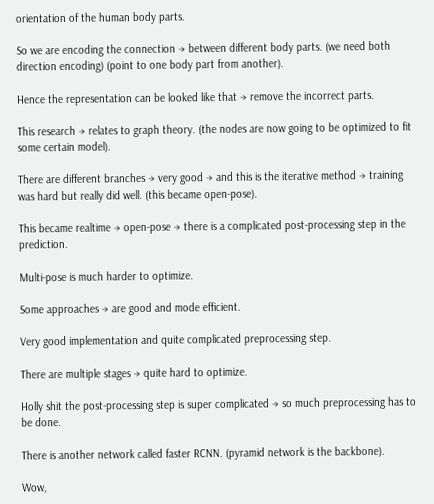orientation of the human body parts.

So we are encoding the connection → between different body parts. (we need both direction encoding) (point to one body part from another).

Hence the representation can be looked like that → remove the incorrect parts.

This research → relates to graph theory. (the nodes are now going to be optimized to fit some certain model).

There are different branches → very good → and this is the iterative method → training was hard but really did well. (this became open-pose).

This became realtime → open-pose → there is a complicated post-processing step in the prediction.

Multi-pose is much harder to optimize.

Some approaches → are good and mode efficient.

Very good implementation and quite complicated preprocessing step.

There are multiple stages → quite hard to optimize.

Holly shit the post-processing step is super complicated → so much preprocessing has to be done.

There is another network called faster RCNN. (pyramid network is the backbone).

Wow,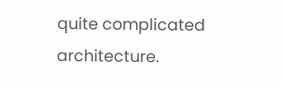quite complicated architecture.